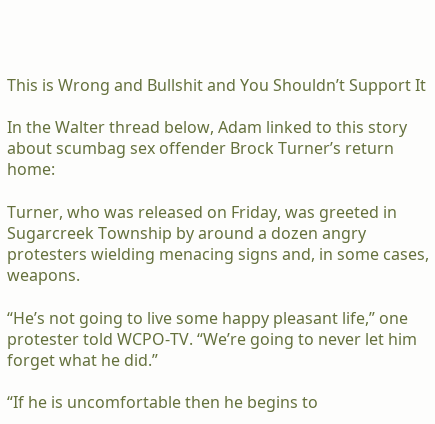This is Wrong and Bullshit and You Shouldn’t Support It

In the Walter thread below, Adam linked to this story about scumbag sex offender Brock Turner’s return home:

Turner, who was released on Friday, was greeted in Sugarcreek Township by around a dozen angry protesters wielding menacing signs and, in some cases, weapons.

“He’s not going to live some happy pleasant life,” one protester told WCPO-TV. “We’re going to never let him forget what he did.”

“If he is uncomfortable then he begins to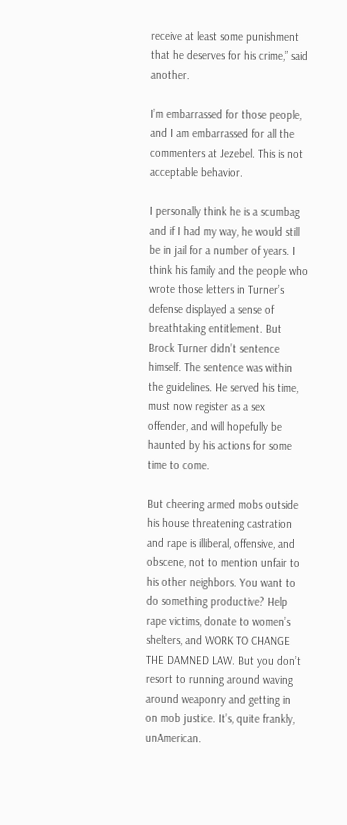receive at least some punishment that he deserves for his crime,” said another.

I’m embarrassed for those people, and I am embarrassed for all the commenters at Jezebel. This is not acceptable behavior.

I personally think he is a scumbag and if I had my way, he would still be in jail for a number of years. I think his family and the people who wrote those letters in Turner’s defense displayed a sense of breathtaking entitlement. But Brock Turner didn’t sentence himself. The sentence was within the guidelines. He served his time, must now register as a sex offender, and will hopefully be haunted by his actions for some time to come.

But cheering armed mobs outside his house threatening castration and rape is illiberal, offensive, and obscene, not to mention unfair to his other neighbors. You want to do something productive? Help rape victims, donate to women’s shelters, and WORK TO CHANGE THE DAMNED LAW. But you don’t resort to running around waving around weaponry and getting in on mob justice. It’s, quite frankly, unAmerican.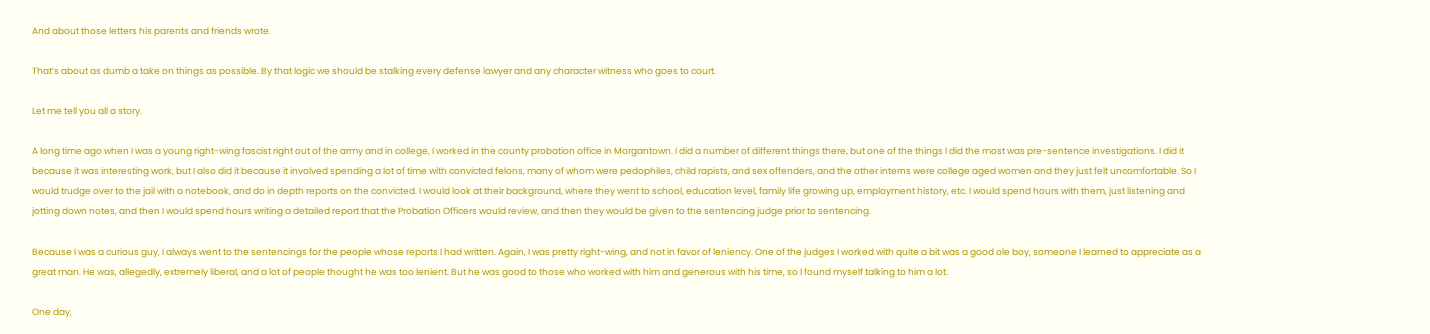And about those letters his parents and friends wrote.

That’s about as dumb a take on things as possible. By that logic we should be stalking every defense lawyer and any character witness who goes to court.

Let me tell you all a story.

A long time ago when I was a young right-wing fascist right out of the army and in college, I worked in the county probation office in Morgantown. I did a number of different things there, but one of the things I did the most was pre-sentence investigations. I did it because it was interesting work, but I also did it because it involved spending a lot of time with convicted felons, many of whom were pedophiles, child rapists, and sex offenders, and the other interns were college aged women and they just felt uncomfortable. So I would trudge over to the jail with a notebook, and do in depth reports on the convicted. I would look at their background, where they went to school, education level, family life growing up, employment history, etc. I would spend hours with them, just listening and jotting down notes, and then I would spend hours writing a detailed report that the Probation Officers would review, and then they would be given to the sentencing judge prior to sentencing.

Because I was a curious guy, I always went to the sentencings for the people whose reports I had written. Again, I was pretty right-wing, and not in favor of leniency. One of the judges I worked with quite a bit was a good ole boy, someone I learned to appreciate as a great man. He was, allegedly, extremely liberal, and a lot of people thought he was too lenient. But he was good to those who worked with him and generous with his time, so I found myself talking to him a lot.

One day,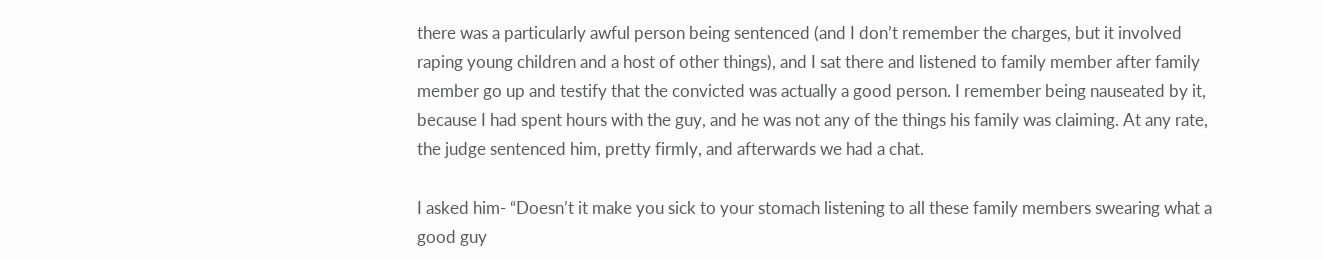there was a particularly awful person being sentenced (and I don’t remember the charges, but it involved raping young children and a host of other things), and I sat there and listened to family member after family member go up and testify that the convicted was actually a good person. I remember being nauseated by it, because I had spent hours with the guy, and he was not any of the things his family was claiming. At any rate, the judge sentenced him, pretty firmly, and afterwards we had a chat.

I asked him- “Doesn’t it make you sick to your stomach listening to all these family members swearing what a good guy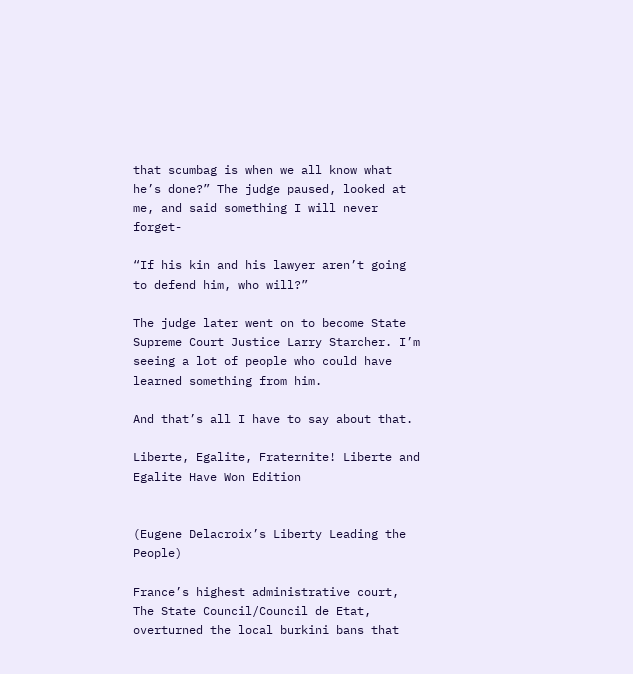that scumbag is when we all know what he’s done?” The judge paused, looked at me, and said something I will never forget-

“If his kin and his lawyer aren’t going to defend him, who will?”

The judge later went on to become State Supreme Court Justice Larry Starcher. I’m seeing a lot of people who could have learned something from him.

And that’s all I have to say about that.

Liberte, Egalite, Fraternite! Liberte and Egalite Have Won Edition


(Eugene Delacroix’s Liberty Leading the People)

France’s highest administrative court, The State Council/Council de Etat, overturned the local burkini bans that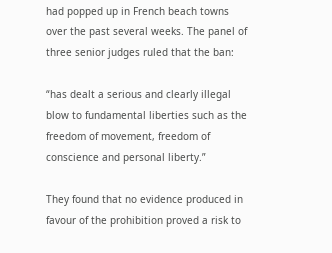had popped up in French beach towns over the past several weeks. The panel of three senior judges ruled that the ban:

“has dealt a serious and clearly illegal blow to fundamental liberties such as the freedom of movement, freedom of conscience and personal liberty.”

They found that no evidence produced in favour of the prohibition proved a risk to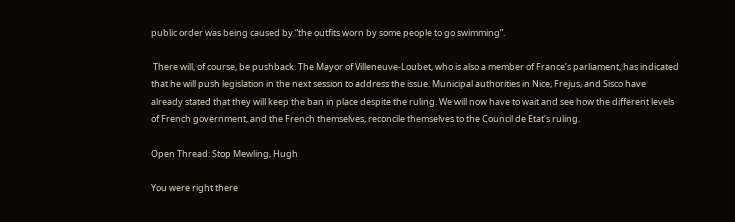public order was being caused by “the outfits worn by some people to go swimming”.

 There will, of course, be pushback. The Mayor of Villeneuve-Loubet, who is also a member of France’s parliament, has indicated that he will push legislation in the next session to address the issue. Municipal authorities in Nice, Frejus, and Sisco have already stated that they will keep the ban in place despite the ruling. We will now have to wait and see how the different levels of French government, and the French themselves, reconcile themselves to the Council de Etat’s ruling.

Open Thread: Stop Mewling, Hugh

You were right there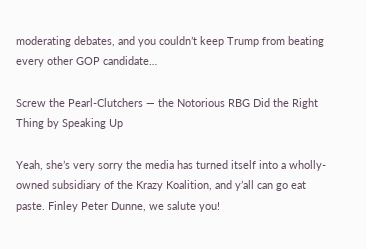moderating debates, and you couldn’t keep Trump from beating every other GOP candidate…

Screw the Pearl-Clutchers — the Notorious RBG Did the Right Thing by Speaking Up

Yeah, she’s very sorry the media has turned itself into a wholly-owned subsidiary of the Krazy Koalition, and y’all can go eat paste. Finley Peter Dunne, we salute you!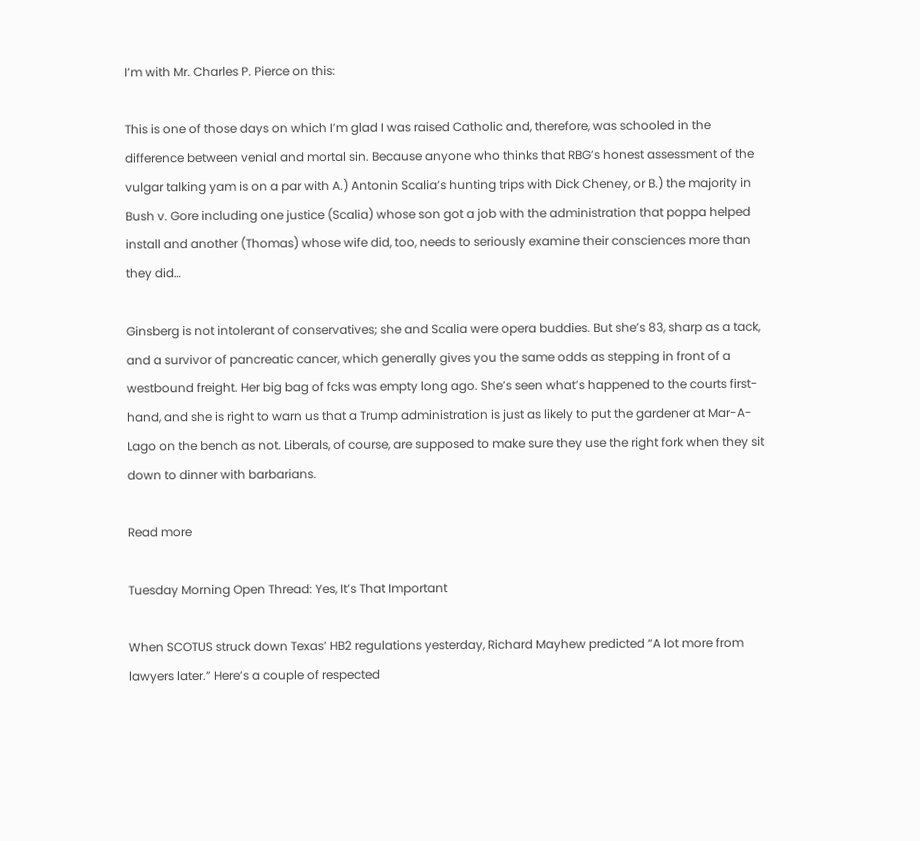I’m with Mr. Charles P. Pierce on this:

This is one of those days on which I’m glad I was raised Catholic and, therefore, was schooled in the difference between venial and mortal sin. Because anyone who thinks that RBG’s honest assessment of the vulgar talking yam is on a par with A.) Antonin Scalia’s hunting trips with Dick Cheney, or B.) the majority in Bush v. Gore including one justice (Scalia) whose son got a job with the administration that poppa helped install and another (Thomas) whose wife did, too, needs to seriously examine their consciences more than they did…

Ginsberg is not intolerant of conservatives; she and Scalia were opera buddies. But she’s 83, sharp as a tack, and a survivor of pancreatic cancer, which generally gives you the same odds as stepping in front of a westbound freight. Her big bag of fcks was empty long ago. She’s seen what’s happened to the courts first-hand, and she is right to warn us that a Trump administration is just as likely to put the gardener at Mar-A-Lago on the bench as not. Liberals, of course, are supposed to make sure they use the right fork when they sit down to dinner with barbarians.

Read more

Tuesday Morning Open Thread: Yes, It’s That Important

When SCOTUS struck down Texas’ HB2 regulations yesterday, Richard Mayhew predicted “A lot more from lawyers later.” Here’s a couple of respected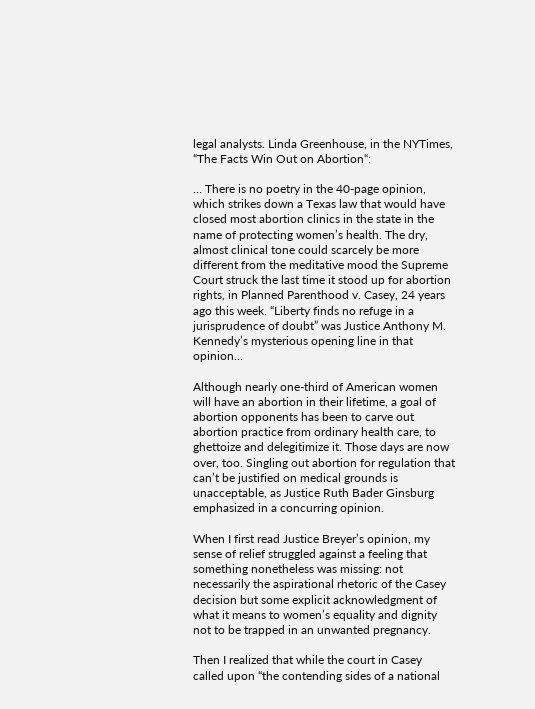legal analysts. Linda Greenhouse, in the NYTimes, “The Facts Win Out on Abortion“:

… There is no poetry in the 40-page opinion, which strikes down a Texas law that would have closed most abortion clinics in the state in the name of protecting women’s health. The dry, almost clinical tone could scarcely be more different from the meditative mood the Supreme Court struck the last time it stood up for abortion rights, in Planned Parenthood v. Casey, 24 years ago this week. “Liberty finds no refuge in a jurisprudence of doubt” was Justice Anthony M. Kennedy’s mysterious opening line in that opinion…

Although nearly one-third of American women will have an abortion in their lifetime, a goal of abortion opponents has been to carve out abortion practice from ordinary health care, to ghettoize and delegitimize it. Those days are now over, too. Singling out abortion for regulation that can’t be justified on medical grounds is unacceptable, as Justice Ruth Bader Ginsburg emphasized in a concurring opinion.

When I first read Justice Breyer’s opinion, my sense of relief struggled against a feeling that something nonetheless was missing: not necessarily the aspirational rhetoric of the Casey decision but some explicit acknowledgment of what it means to women’s equality and dignity not to be trapped in an unwanted pregnancy.

Then I realized that while the court in Casey called upon “the contending sides of a national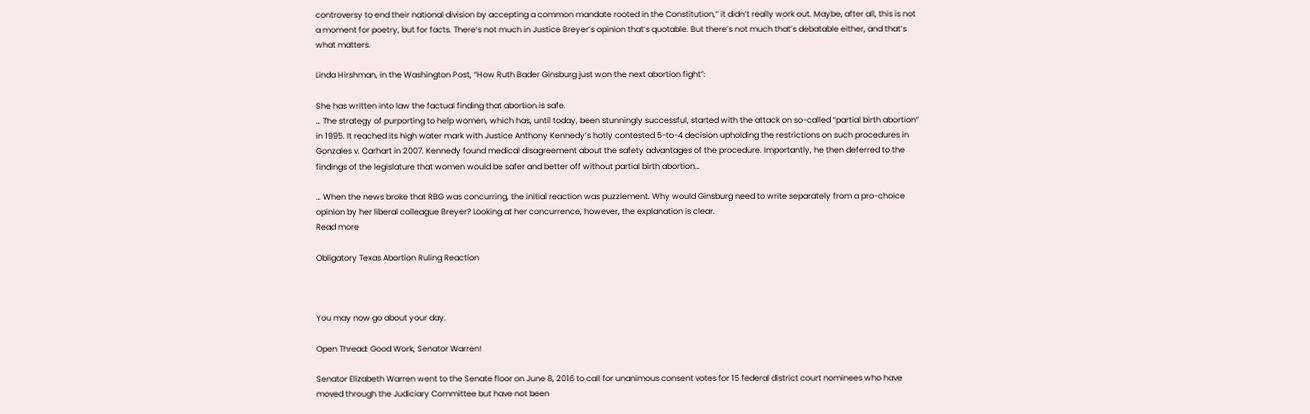controversy to end their national division by accepting a common mandate rooted in the Constitution,” it didn’t really work out. Maybe, after all, this is not a moment for poetry, but for facts. There’s not much in Justice Breyer’s opinion that’s quotable. But there’s not much that’s debatable either, and that’s what matters.

Linda Hirshman, in the Washington Post, “How Ruth Bader Ginsburg just won the next abortion fight”:

She has written into law the factual finding that abortion is safe.
… The strategy of purporting to help women, which has, until today, been stunningly successful, started with the attack on so-called “partial birth abortion” in 1995. It reached its high water mark with Justice Anthony Kennedy’s hotly contested 5-to-4 decision upholding the restrictions on such procedures in Gonzales v. Carhart in 2007. Kennedy found medical disagreement about the safety advantages of the procedure. Importantly, he then deferred to the findings of the legislature that women would be safer and better off without partial birth abortion…

… When the news broke that RBG was concurring, the initial reaction was puzzlement. Why would Ginsburg need to write separately from a pro-choice opinion by her liberal colleague Breyer? Looking at her concurrence, however, the explanation is clear.
Read more

Obligatory Texas Abortion Ruling Reaction



You may now go about your day.

Open Thread: Good Work, Senator Warren!

Senator Elizabeth Warren went to the Senate floor on June 8, 2016 to call for unanimous consent votes for 15 federal district court nominees who have moved through the Judiciary Committee but have not been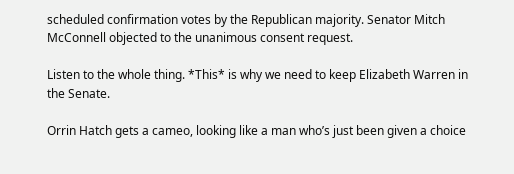scheduled confirmation votes by the Republican majority. Senator Mitch McConnell objected to the unanimous consent request.

Listen to the whole thing. *This* is why we need to keep Elizabeth Warren in the Senate.

Orrin Hatch gets a cameo, looking like a man who’s just been given a choice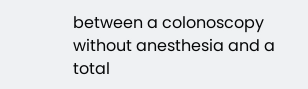between a colonoscopy without anesthesia and a total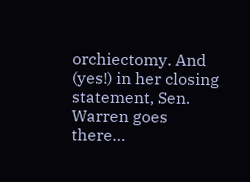orchiectomy. And (yes!) in her closing statement, Sen. Warren goes there…